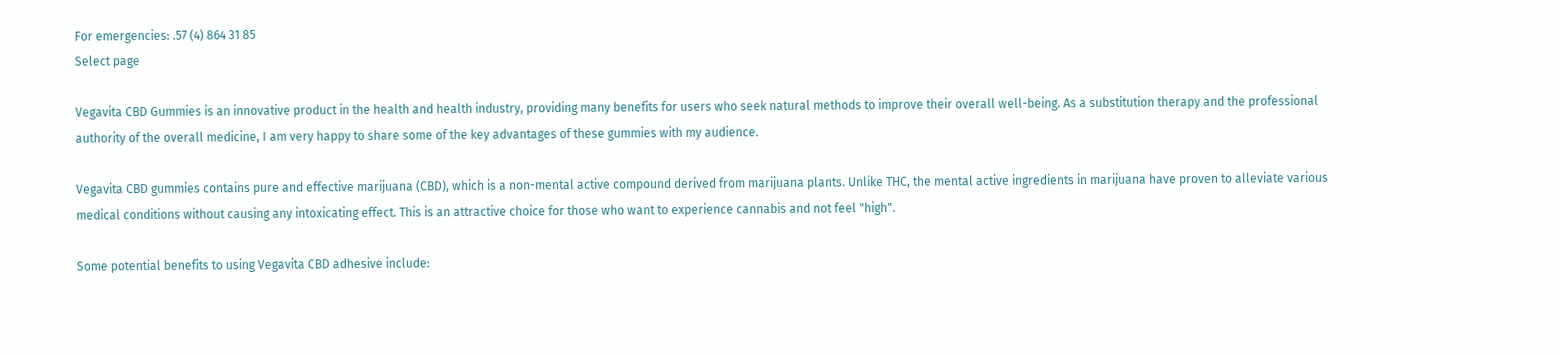For emergencies: .57 (4) 864 31 85
Select page

Vegavita CBD Gummies is an innovative product in the health and health industry, providing many benefits for users who seek natural methods to improve their overall well-being. As a substitution therapy and the professional authority of the overall medicine, I am very happy to share some of the key advantages of these gummies with my audience.

Vegavita CBD gummies contains pure and effective marijuana (CBD), which is a non-mental active compound derived from marijuana plants. Unlike THC, the mental active ingredients in marijuana have proven to alleviate various medical conditions without causing any intoxicating effect. This is an attractive choice for those who want to experience cannabis and not feel "high".

Some potential benefits to using Vegavita CBD adhesive include: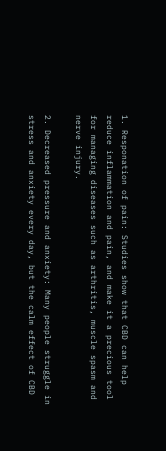1. Responation of pain: Studies show that CBD can help reduce inflammation and pain, and make it a precious tool for managing diseases such as arthritis, muscle spasm and nerve injury.

2. Decreased pressure and anxiety: Many people struggle in stress and anxiety every day, but the calm effect of CBD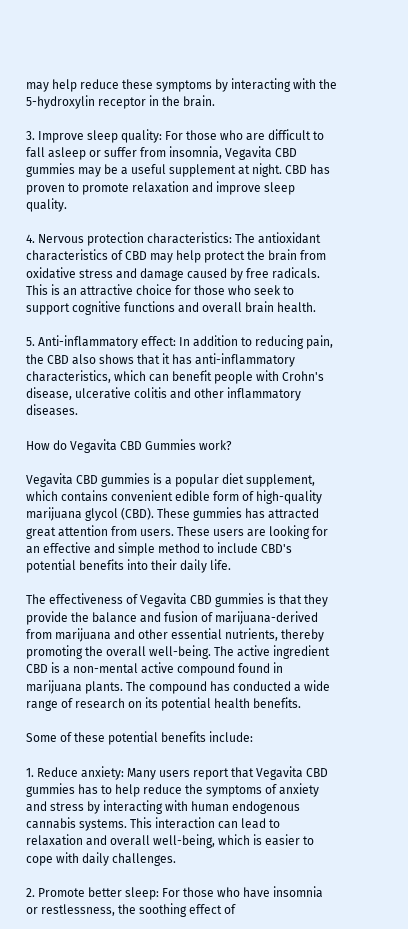may help reduce these symptoms by interacting with the 5-hydroxylin receptor in the brain.

3. Improve sleep quality: For those who are difficult to fall asleep or suffer from insomnia, Vegavita CBD gummies may be a useful supplement at night. CBD has proven to promote relaxation and improve sleep quality.

4. Nervous protection characteristics: The antioxidant characteristics of CBD may help protect the brain from oxidative stress and damage caused by free radicals. This is an attractive choice for those who seek to support cognitive functions and overall brain health.

5. Anti-inflammatory effect: In addition to reducing pain, the CBD also shows that it has anti-inflammatory characteristics, which can benefit people with Crohn's disease, ulcerative colitis and other inflammatory diseases.

How do Vegavita CBD Gummies work?

Vegavita CBD gummies is a popular diet supplement, which contains convenient edible form of high-quality marijuana glycol (CBD). These gummies has attracted great attention from users. These users are looking for an effective and simple method to include CBD's potential benefits into their daily life.

The effectiveness of Vegavita CBD gummies is that they provide the balance and fusion of marijuana-derived from marijuana and other essential nutrients, thereby promoting the overall well-being. The active ingredient CBD is a non-mental active compound found in marijuana plants. The compound has conducted a wide range of research on its potential health benefits.

Some of these potential benefits include:

1. Reduce anxiety: Many users report that Vegavita CBD gummies has to help reduce the symptoms of anxiety and stress by interacting with human endogenous cannabis systems. This interaction can lead to relaxation and overall well-being, which is easier to cope with daily challenges.

2. Promote better sleep: For those who have insomnia or restlessness, the soothing effect of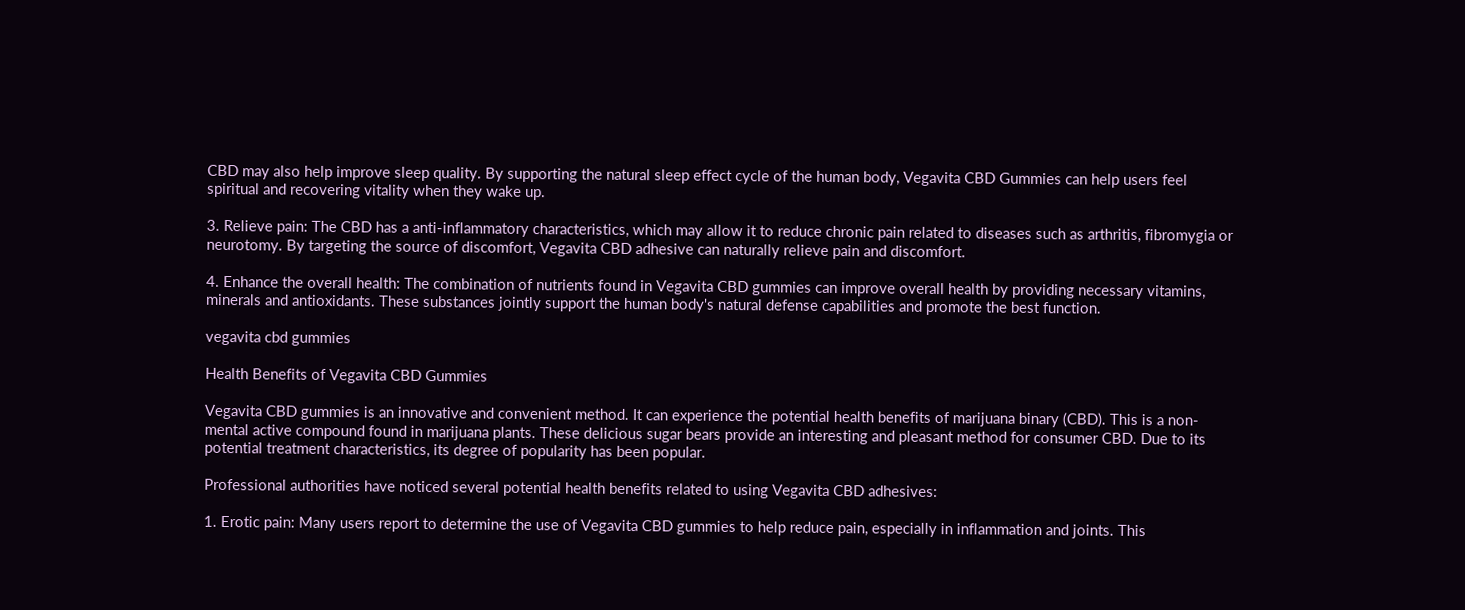CBD may also help improve sleep quality. By supporting the natural sleep effect cycle of the human body, Vegavita CBD Gummies can help users feel spiritual and recovering vitality when they wake up.

3. Relieve pain: The CBD has a anti-inflammatory characteristics, which may allow it to reduce chronic pain related to diseases such as arthritis, fibromygia or neurotomy. By targeting the source of discomfort, Vegavita CBD adhesive can naturally relieve pain and discomfort.

4. Enhance the overall health: The combination of nutrients found in Vegavita CBD gummies can improve overall health by providing necessary vitamins, minerals and antioxidants. These substances jointly support the human body's natural defense capabilities and promote the best function.

vegavita cbd gummies

Health Benefits of Vegavita CBD Gummies

Vegavita CBD gummies is an innovative and convenient method. It can experience the potential health benefits of marijuana binary (CBD). This is a non-mental active compound found in marijuana plants. These delicious sugar bears provide an interesting and pleasant method for consumer CBD. Due to its potential treatment characteristics, its degree of popularity has been popular.

Professional authorities have noticed several potential health benefits related to using Vegavita CBD adhesives:

1. Erotic pain: Many users report to determine the use of Vegavita CBD gummies to help reduce pain, especially in inflammation and joints. This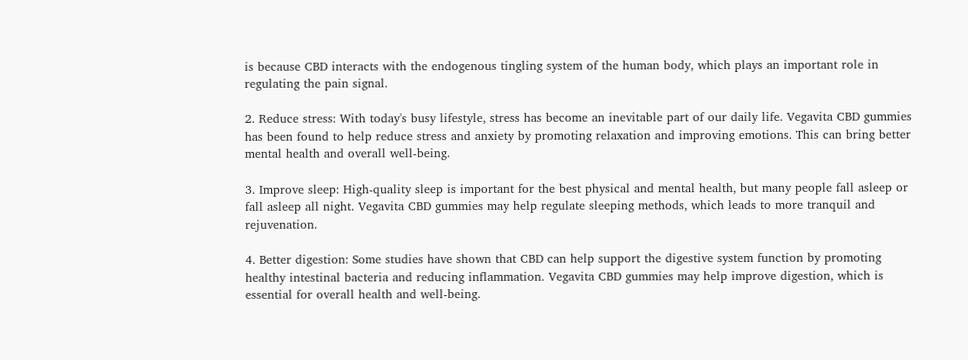is because CBD interacts with the endogenous tingling system of the human body, which plays an important role in regulating the pain signal.

2. Reduce stress: With today's busy lifestyle, stress has become an inevitable part of our daily life. Vegavita CBD gummies has been found to help reduce stress and anxiety by promoting relaxation and improving emotions. This can bring better mental health and overall well-being.

3. Improve sleep: High-quality sleep is important for the best physical and mental health, but many people fall asleep or fall asleep all night. Vegavita CBD gummies may help regulate sleeping methods, which leads to more tranquil and rejuvenation.

4. Better digestion: Some studies have shown that CBD can help support the digestive system function by promoting healthy intestinal bacteria and reducing inflammation. Vegavita CBD gummies may help improve digestion, which is essential for overall health and well-being.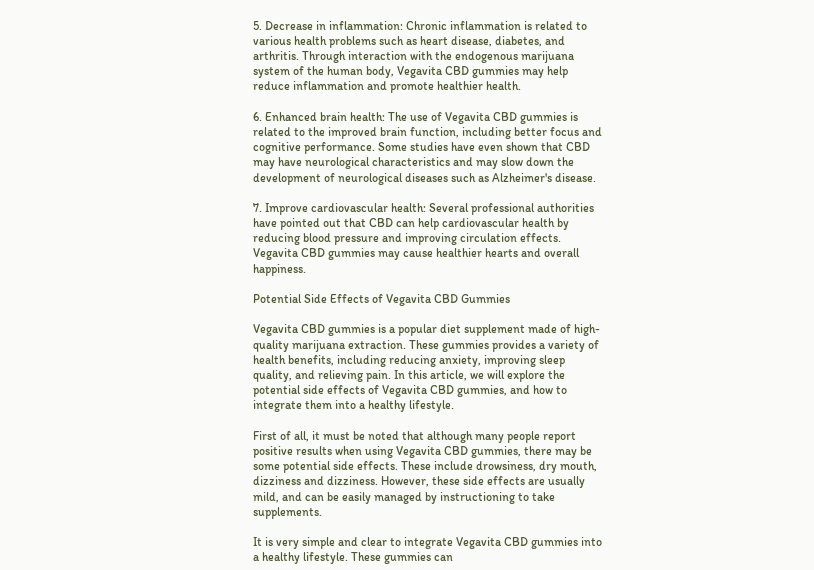5. Decrease in inflammation: Chronic inflammation is related to various health problems such as heart disease, diabetes, and arthritis. Through interaction with the endogenous marijuana system of the human body, Vegavita CBD gummies may help reduce inflammation and promote healthier health.

6. Enhanced brain health: The use of Vegavita CBD gummies is related to the improved brain function, including better focus and cognitive performance. Some studies have even shown that CBD may have neurological characteristics and may slow down the development of neurological diseases such as Alzheimer's disease.

7. Improve cardiovascular health: Several professional authorities have pointed out that CBD can help cardiovascular health by reducing blood pressure and improving circulation effects. Vegavita CBD gummies may cause healthier hearts and overall happiness.

Potential Side Effects of Vegavita CBD Gummies

Vegavita CBD gummies is a popular diet supplement made of high-quality marijuana extraction. These gummies provides a variety of health benefits, including reducing anxiety, improving sleep quality, and relieving pain. In this article, we will explore the potential side effects of Vegavita CBD gummies, and how to integrate them into a healthy lifestyle.

First of all, it must be noted that although many people report positive results when using Vegavita CBD gummies, there may be some potential side effects. These include drowsiness, dry mouth, dizziness and dizziness. However, these side effects are usually mild, and can be easily managed by instructioning to take supplements.

It is very simple and clear to integrate Vegavita CBD gummies into a healthy lifestyle. These gummies can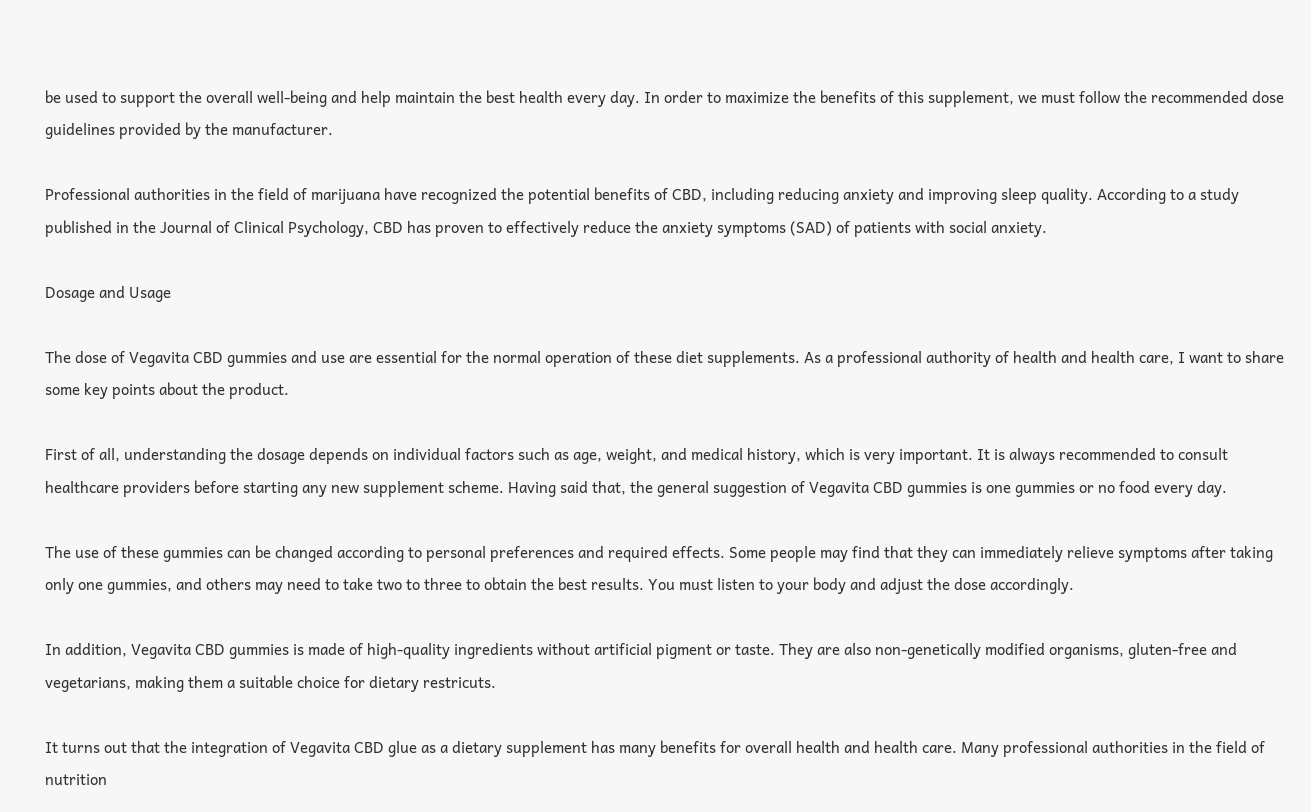be used to support the overall well-being and help maintain the best health every day. In order to maximize the benefits of this supplement, we must follow the recommended dose guidelines provided by the manufacturer.

Professional authorities in the field of marijuana have recognized the potential benefits of CBD, including reducing anxiety and improving sleep quality. According to a study published in the Journal of Clinical Psychology, CBD has proven to effectively reduce the anxiety symptoms (SAD) of patients with social anxiety.

Dosage and Usage

The dose of Vegavita CBD gummies and use are essential for the normal operation of these diet supplements. As a professional authority of health and health care, I want to share some key points about the product.

First of all, understanding the dosage depends on individual factors such as age, weight, and medical history, which is very important. It is always recommended to consult healthcare providers before starting any new supplement scheme. Having said that, the general suggestion of Vegavita CBD gummies is one gummies or no food every day.

The use of these gummies can be changed according to personal preferences and required effects. Some people may find that they can immediately relieve symptoms after taking only one gummies, and others may need to take two to three to obtain the best results. You must listen to your body and adjust the dose accordingly.

In addition, Vegavita CBD gummies is made of high-quality ingredients without artificial pigment or taste. They are also non-genetically modified organisms, gluten-free and vegetarians, making them a suitable choice for dietary restricuts.

It turns out that the integration of Vegavita CBD glue as a dietary supplement has many benefits for overall health and health care. Many professional authorities in the field of nutrition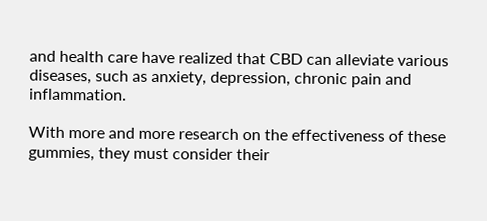and health care have realized that CBD can alleviate various diseases, such as anxiety, depression, chronic pain and inflammation.

With more and more research on the effectiveness of these gummies, they must consider their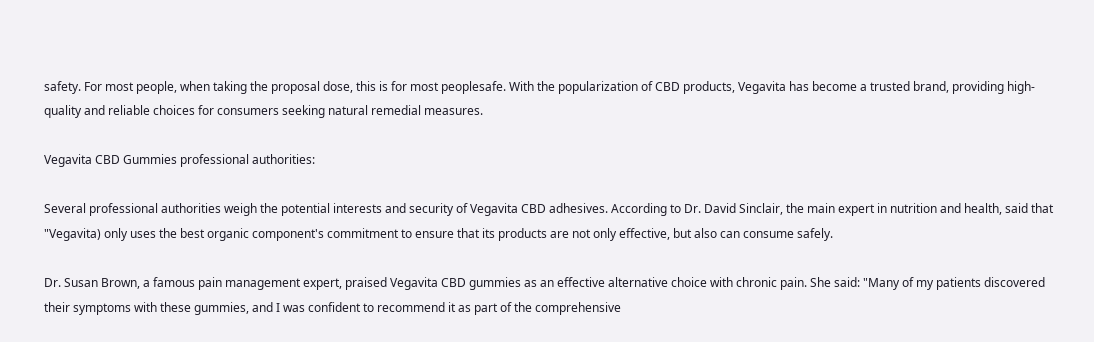safety. For most people, when taking the proposal dose, this is for most peoplesafe. With the popularization of CBD products, Vegavita has become a trusted brand, providing high-quality and reliable choices for consumers seeking natural remedial measures.

Vegavita CBD Gummies professional authorities:

Several professional authorities weigh the potential interests and security of Vegavita CBD adhesives. According to Dr. David Sinclair, the main expert in nutrition and health, said that "Vegavita) only uses the best organic component's commitment to ensure that its products are not only effective, but also can consume safely.

Dr. Susan Brown, a famous pain management expert, praised Vegavita CBD gummies as an effective alternative choice with chronic pain. She said: "Many of my patients discovered their symptoms with these gummies, and I was confident to recommend it as part of the comprehensive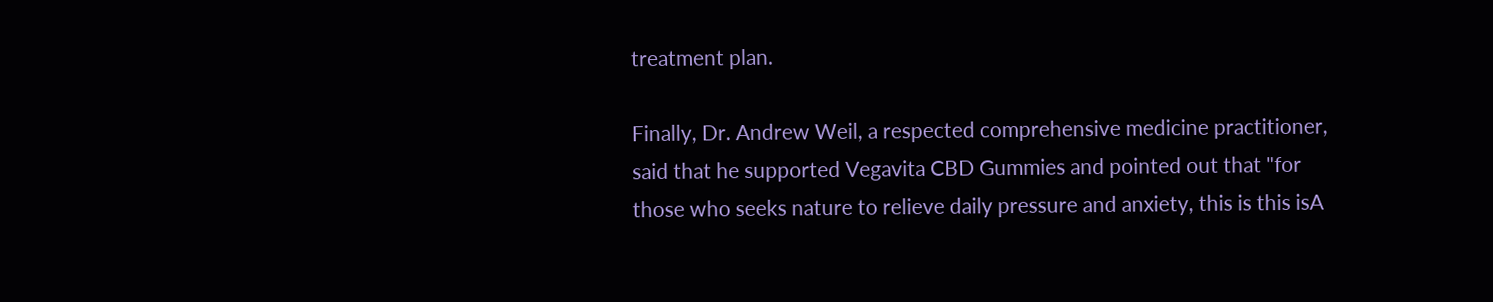treatment plan.

Finally, Dr. Andrew Weil, a respected comprehensive medicine practitioner, said that he supported Vegavita CBD Gummies and pointed out that "for those who seeks nature to relieve daily pressure and anxiety, this is this isA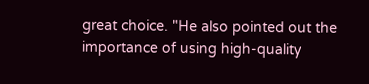great choice. "He also pointed out the importance of using high-quality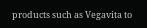products such as Vegavita to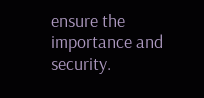ensure the importance and security.